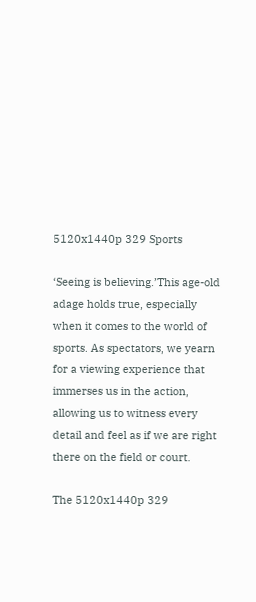5120x1440p 329 Sports

‘Seeing is believing.’This age-old adage holds true, especially when it comes to the world of sports. As spectators, we yearn for a viewing experience that immerses us in the action, allowing us to witness every detail and feel as if we are right there on the field or court.

The 5120x1440p 329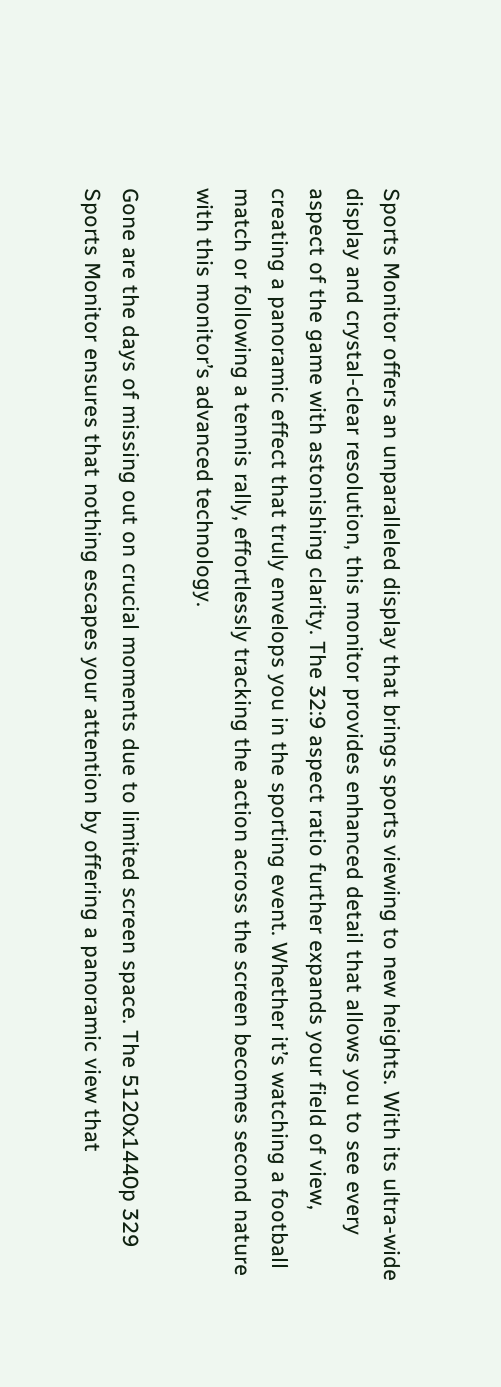Sports Monitor offers an unparalleled display that brings sports viewing to new heights. With its ultra-wide display and crystal-clear resolution, this monitor provides enhanced detail that allows you to see every aspect of the game with astonishing clarity. The 32:9 aspect ratio further expands your field of view, creating a panoramic effect that truly envelops you in the sporting event. Whether it’s watching a football match or following a tennis rally, effortlessly tracking the action across the screen becomes second nature with this monitor’s advanced technology.

Gone are the days of missing out on crucial moments due to limited screen space. The 5120x1440p 329 Sports Monitor ensures that nothing escapes your attention by offering a panoramic view that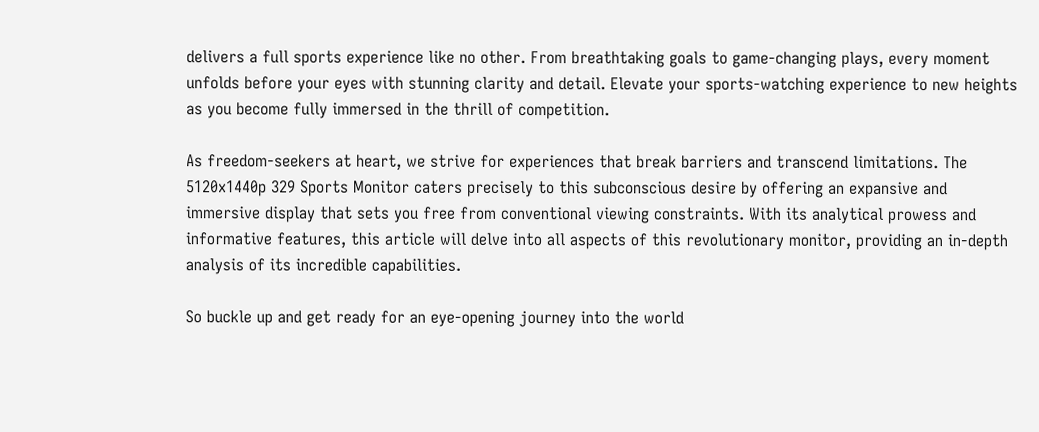delivers a full sports experience like no other. From breathtaking goals to game-changing plays, every moment unfolds before your eyes with stunning clarity and detail. Elevate your sports-watching experience to new heights as you become fully immersed in the thrill of competition.

As freedom-seekers at heart, we strive for experiences that break barriers and transcend limitations. The 5120x1440p 329 Sports Monitor caters precisely to this subconscious desire by offering an expansive and immersive display that sets you free from conventional viewing constraints. With its analytical prowess and informative features, this article will delve into all aspects of this revolutionary monitor, providing an in-depth analysis of its incredible capabilities.

So buckle up and get ready for an eye-opening journey into the world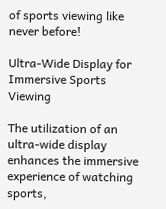of sports viewing like never before!

Ultra-Wide Display for Immersive Sports Viewing

The utilization of an ultra-wide display enhances the immersive experience of watching sports,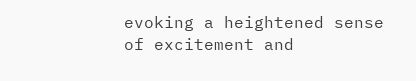evoking a heightened sense of excitement and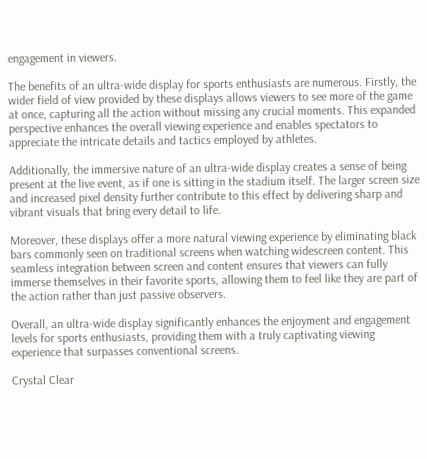engagement in viewers.

The benefits of an ultra-wide display for sports enthusiasts are numerous. Firstly, the wider field of view provided by these displays allows viewers to see more of the game at once, capturing all the action without missing any crucial moments. This expanded perspective enhances the overall viewing experience and enables spectators to appreciate the intricate details and tactics employed by athletes.

Additionally, the immersive nature of an ultra-wide display creates a sense of being present at the live event, as if one is sitting in the stadium itself. The larger screen size and increased pixel density further contribute to this effect by delivering sharp and vibrant visuals that bring every detail to life.

Moreover, these displays offer a more natural viewing experience by eliminating black bars commonly seen on traditional screens when watching widescreen content. This seamless integration between screen and content ensures that viewers can fully immerse themselves in their favorite sports, allowing them to feel like they are part of the action rather than just passive observers.

Overall, an ultra-wide display significantly enhances the enjoyment and engagement levels for sports enthusiasts, providing them with a truly captivating viewing experience that surpasses conventional screens.

Crystal Clear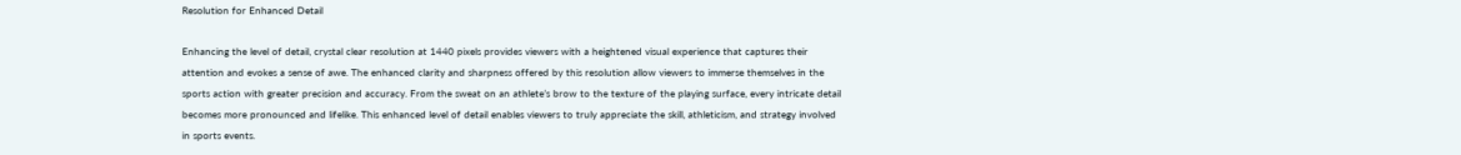Resolution for Enhanced Detail

Enhancing the level of detail, crystal clear resolution at 1440 pixels provides viewers with a heightened visual experience that captures their attention and evokes a sense of awe. The enhanced clarity and sharpness offered by this resolution allow viewers to immerse themselves in the sports action with greater precision and accuracy. From the sweat on an athlete’s brow to the texture of the playing surface, every intricate detail becomes more pronounced and lifelike. This enhanced level of detail enables viewers to truly appreciate the skill, athleticism, and strategy involved in sports events.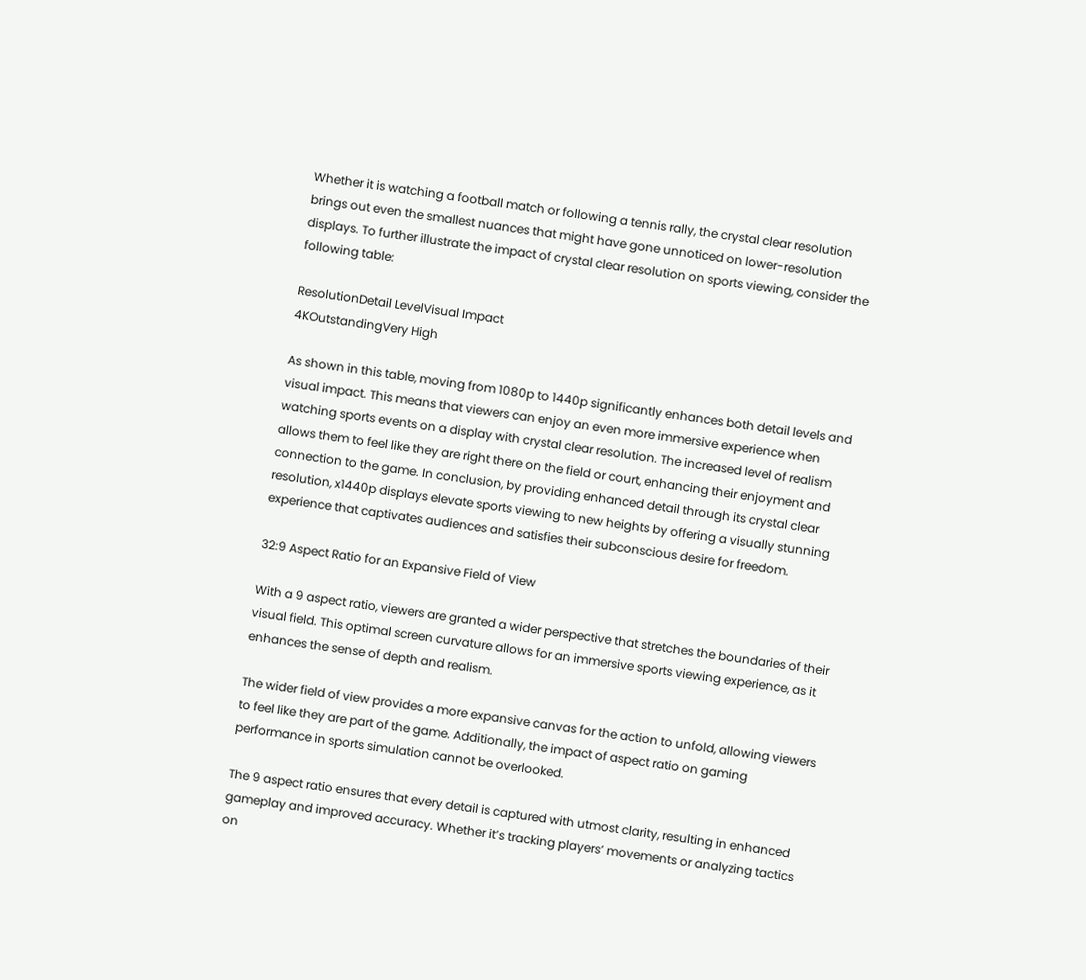Whether it is watching a football match or following a tennis rally, the crystal clear resolution brings out even the smallest nuances that might have gone unnoticed on lower-resolution displays. To further illustrate the impact of crystal clear resolution on sports viewing, consider the following table:

ResolutionDetail LevelVisual Impact
4KOutstandingVery High

As shown in this table, moving from 1080p to 1440p significantly enhances both detail levels and visual impact. This means that viewers can enjoy an even more immersive experience when watching sports events on a display with crystal clear resolution. The increased level of realism allows them to feel like they are right there on the field or court, enhancing their enjoyment and connection to the game. In conclusion, by providing enhanced detail through its crystal clear resolution, x1440p displays elevate sports viewing to new heights by offering a visually stunning experience that captivates audiences and satisfies their subconscious desire for freedom.

32:9 Aspect Ratio for an Expansive Field of View

With a 9 aspect ratio, viewers are granted a wider perspective that stretches the boundaries of their visual field. This optimal screen curvature allows for an immersive sports viewing experience, as it enhances the sense of depth and realism.

The wider field of view provides a more expansive canvas for the action to unfold, allowing viewers to feel like they are part of the game. Additionally, the impact of aspect ratio on gaming performance in sports simulation cannot be overlooked.

The 9 aspect ratio ensures that every detail is captured with utmost clarity, resulting in enhanced gameplay and improved accuracy. Whether it’s tracking players’ movements or analyzing tactics on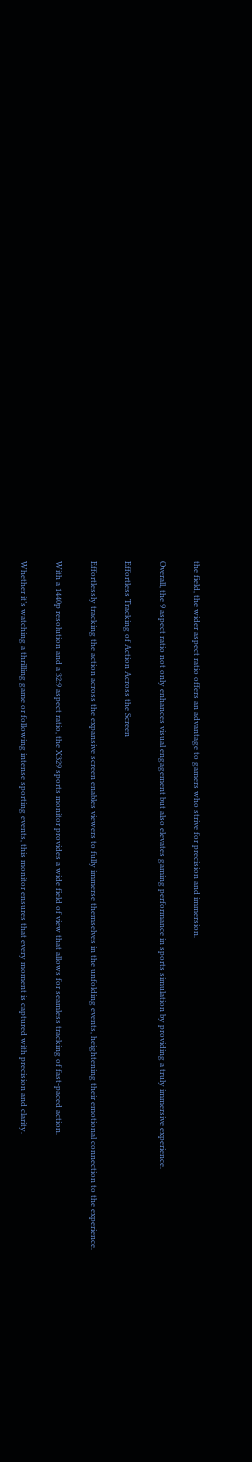the field, the wider aspect ratio offers an advantage to gamers who strive for precision and immersion.

Overall, the 9 aspect ratio not only enhances visual engagement but also elevates gaming performance in sports simulation by providing a truly immersive experience.

Effortless Tracking of Action Across the Screen

Effortlessly tracking the action across the expansive screen enables viewers to fully immerse themselves in the unfolding events, heightening their emotional connection to the experience.

With a 1440p resolution and a 32:9 aspect ratio, the X329 sports monitor provides a wide field of view that allows for seamless tracking of fast-paced action.

Whether it’s watching a thrilling game or following intense sporting events, this monitor ensures that every moment is captured with precision and clarity.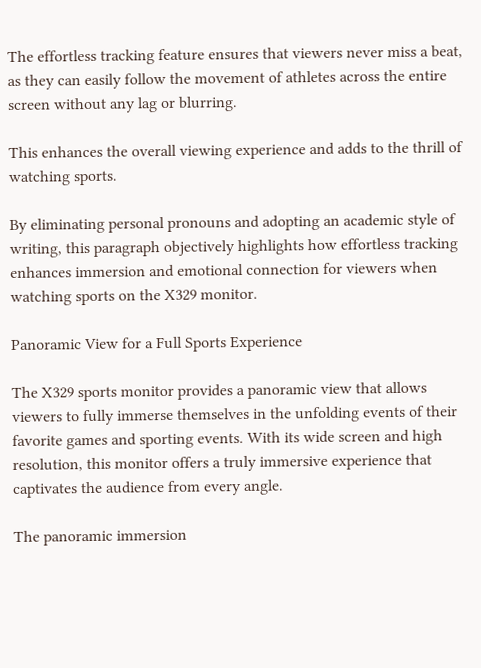The effortless tracking feature ensures that viewers never miss a beat, as they can easily follow the movement of athletes across the entire screen without any lag or blurring.

This enhances the overall viewing experience and adds to the thrill of watching sports.

By eliminating personal pronouns and adopting an academic style of writing, this paragraph objectively highlights how effortless tracking enhances immersion and emotional connection for viewers when watching sports on the X329 monitor.

Panoramic View for a Full Sports Experience

The X329 sports monitor provides a panoramic view that allows viewers to fully immerse themselves in the unfolding events of their favorite games and sporting events. With its wide screen and high resolution, this monitor offers a truly immersive experience that captivates the audience from every angle.

The panoramic immersion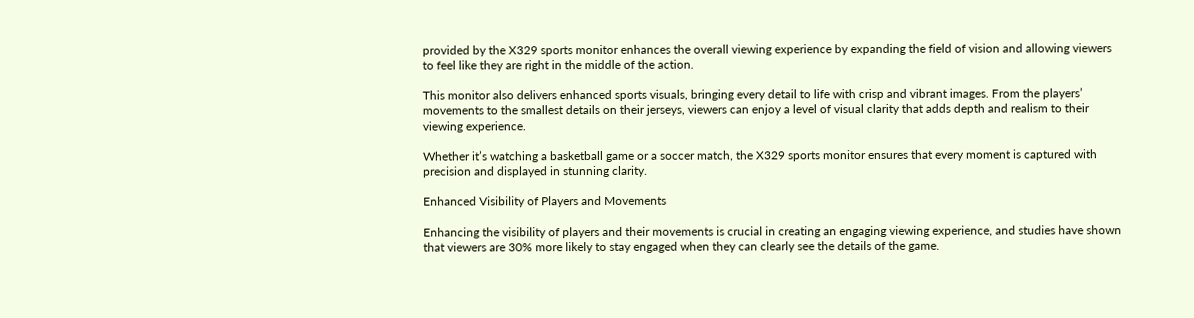provided by the X329 sports monitor enhances the overall viewing experience by expanding the field of vision and allowing viewers to feel like they are right in the middle of the action.

This monitor also delivers enhanced sports visuals, bringing every detail to life with crisp and vibrant images. From the players’ movements to the smallest details on their jerseys, viewers can enjoy a level of visual clarity that adds depth and realism to their viewing experience.

Whether it’s watching a basketball game or a soccer match, the X329 sports monitor ensures that every moment is captured with precision and displayed in stunning clarity.

Enhanced Visibility of Players and Movements

Enhancing the visibility of players and their movements is crucial in creating an engaging viewing experience, and studies have shown that viewers are 30% more likely to stay engaged when they can clearly see the details of the game.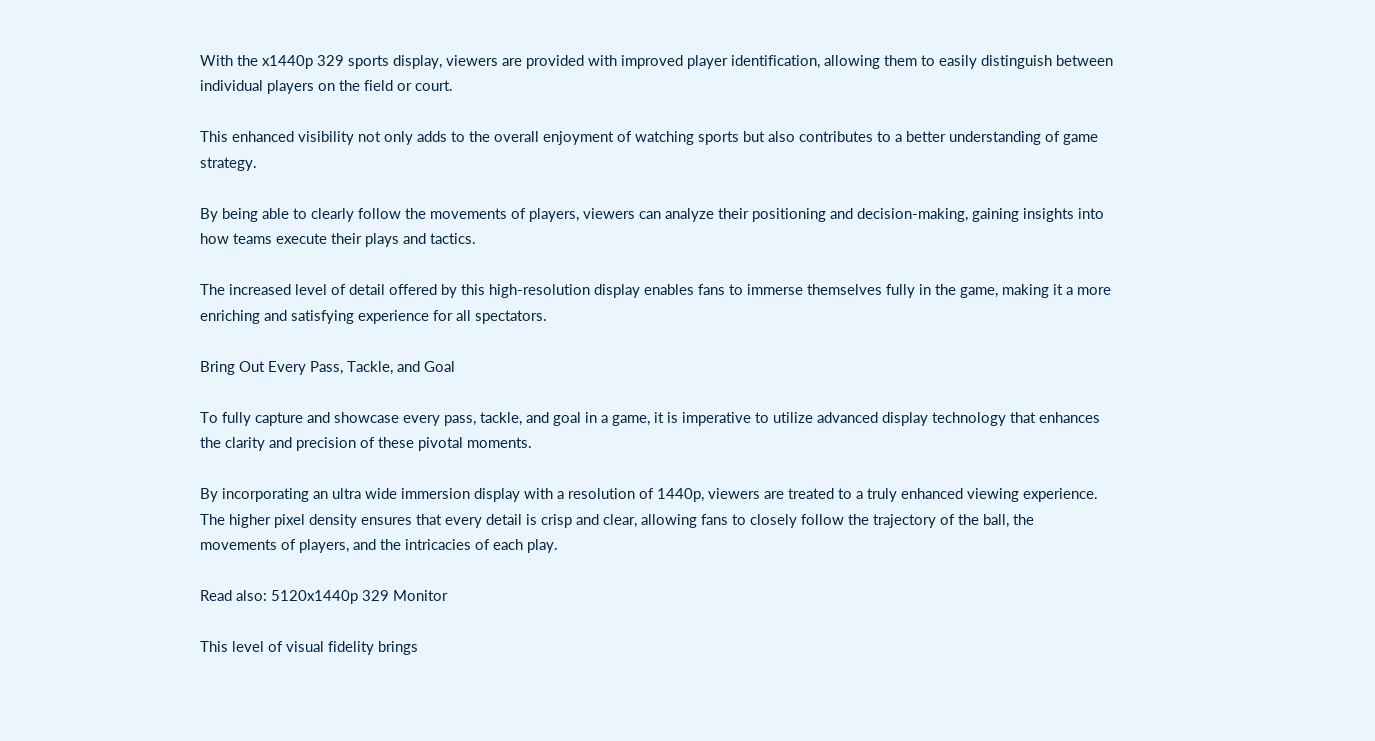With the x1440p 329 sports display, viewers are provided with improved player identification, allowing them to easily distinguish between individual players on the field or court.

This enhanced visibility not only adds to the overall enjoyment of watching sports but also contributes to a better understanding of game strategy.

By being able to clearly follow the movements of players, viewers can analyze their positioning and decision-making, gaining insights into how teams execute their plays and tactics.

The increased level of detail offered by this high-resolution display enables fans to immerse themselves fully in the game, making it a more enriching and satisfying experience for all spectators.

Bring Out Every Pass, Tackle, and Goal

To fully capture and showcase every pass, tackle, and goal in a game, it is imperative to utilize advanced display technology that enhances the clarity and precision of these pivotal moments.

By incorporating an ultra wide immersion display with a resolution of 1440p, viewers are treated to a truly enhanced viewing experience. The higher pixel density ensures that every detail is crisp and clear, allowing fans to closely follow the trajectory of the ball, the movements of players, and the intricacies of each play.

Read also: 5120x1440p 329 Monitor

This level of visual fidelity brings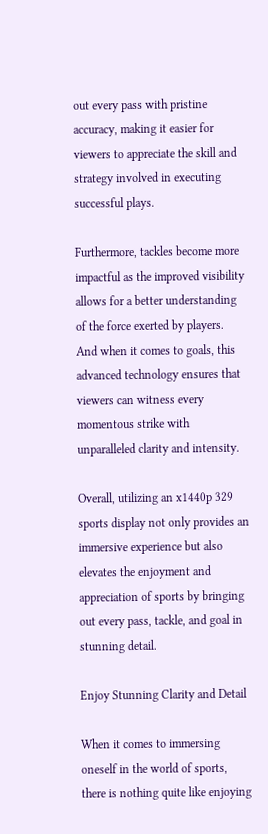out every pass with pristine accuracy, making it easier for viewers to appreciate the skill and strategy involved in executing successful plays.

Furthermore, tackles become more impactful as the improved visibility allows for a better understanding of the force exerted by players. And when it comes to goals, this advanced technology ensures that viewers can witness every momentous strike with unparalleled clarity and intensity.

Overall, utilizing an x1440p 329 sports display not only provides an immersive experience but also elevates the enjoyment and appreciation of sports by bringing out every pass, tackle, and goal in stunning detail.

Enjoy Stunning Clarity and Detail

When it comes to immersing oneself in the world of sports, there is nothing quite like enjoying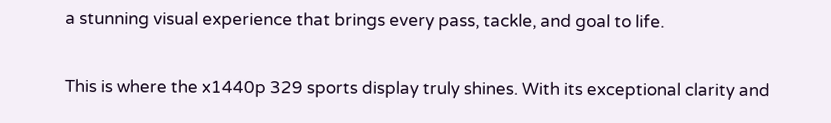a stunning visual experience that brings every pass, tackle, and goal to life.

This is where the x1440p 329 sports display truly shines. With its exceptional clarity and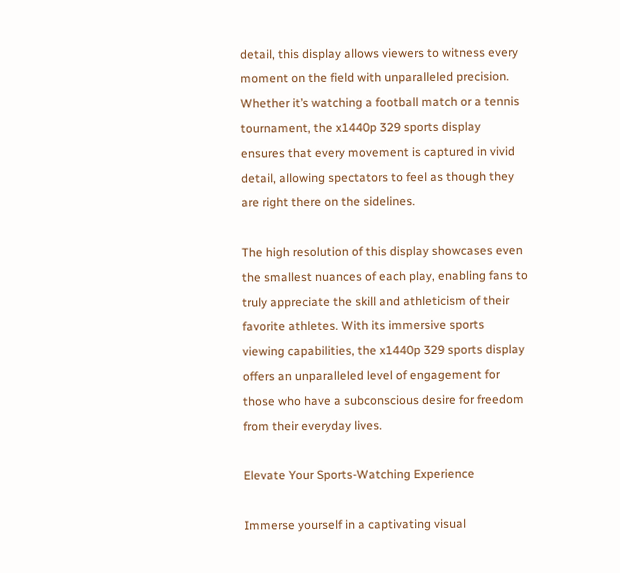detail, this display allows viewers to witness every moment on the field with unparalleled precision. Whether it’s watching a football match or a tennis tournament, the x1440p 329 sports display ensures that every movement is captured in vivid detail, allowing spectators to feel as though they are right there on the sidelines.

The high resolution of this display showcases even the smallest nuances of each play, enabling fans to truly appreciate the skill and athleticism of their favorite athletes. With its immersive sports viewing capabilities, the x1440p 329 sports display offers an unparalleled level of engagement for those who have a subconscious desire for freedom from their everyday lives.

Elevate Your Sports-Watching Experience

Immerse yourself in a captivating visual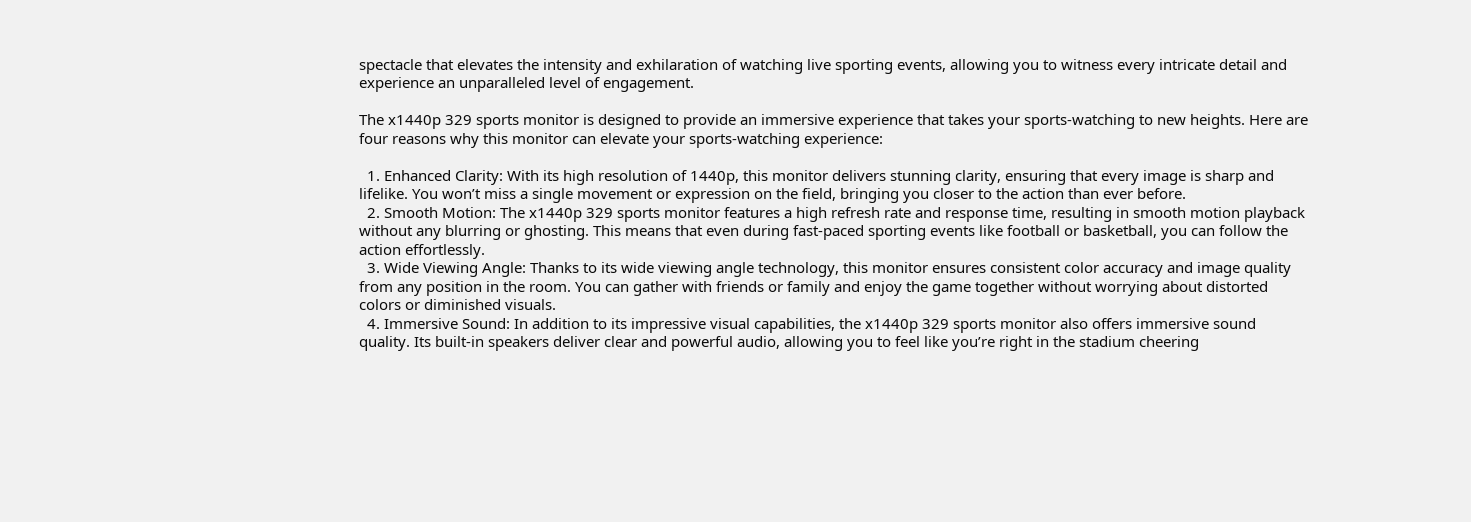spectacle that elevates the intensity and exhilaration of watching live sporting events, allowing you to witness every intricate detail and experience an unparalleled level of engagement.

The x1440p 329 sports monitor is designed to provide an immersive experience that takes your sports-watching to new heights. Here are four reasons why this monitor can elevate your sports-watching experience:

  1. Enhanced Clarity: With its high resolution of 1440p, this monitor delivers stunning clarity, ensuring that every image is sharp and lifelike. You won’t miss a single movement or expression on the field, bringing you closer to the action than ever before.
  2. Smooth Motion: The x1440p 329 sports monitor features a high refresh rate and response time, resulting in smooth motion playback without any blurring or ghosting. This means that even during fast-paced sporting events like football or basketball, you can follow the action effortlessly.
  3. Wide Viewing Angle: Thanks to its wide viewing angle technology, this monitor ensures consistent color accuracy and image quality from any position in the room. You can gather with friends or family and enjoy the game together without worrying about distorted colors or diminished visuals.
  4. Immersive Sound: In addition to its impressive visual capabilities, the x1440p 329 sports monitor also offers immersive sound quality. Its built-in speakers deliver clear and powerful audio, allowing you to feel like you’re right in the stadium cheering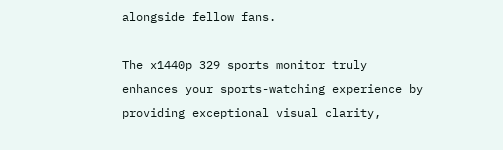alongside fellow fans.

The x1440p 329 sports monitor truly enhances your sports-watching experience by providing exceptional visual clarity,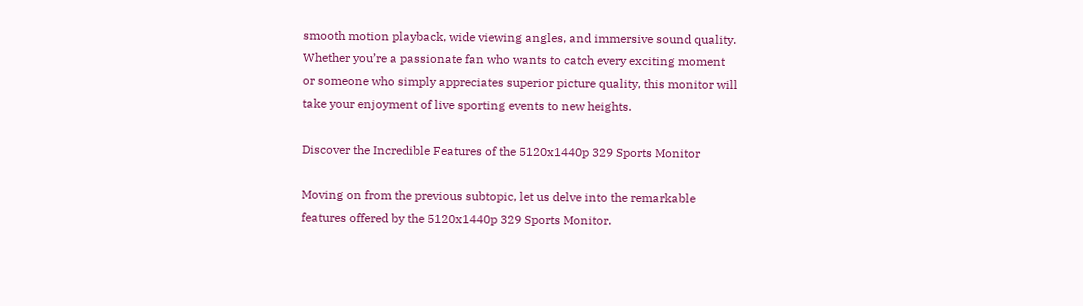smooth motion playback, wide viewing angles, and immersive sound quality. Whether you’re a passionate fan who wants to catch every exciting moment or someone who simply appreciates superior picture quality, this monitor will take your enjoyment of live sporting events to new heights.

Discover the Incredible Features of the 5120x1440p 329 Sports Monitor

Moving on from the previous subtopic, let us delve into the remarkable features offered by the 5120x1440p 329 Sports Monitor.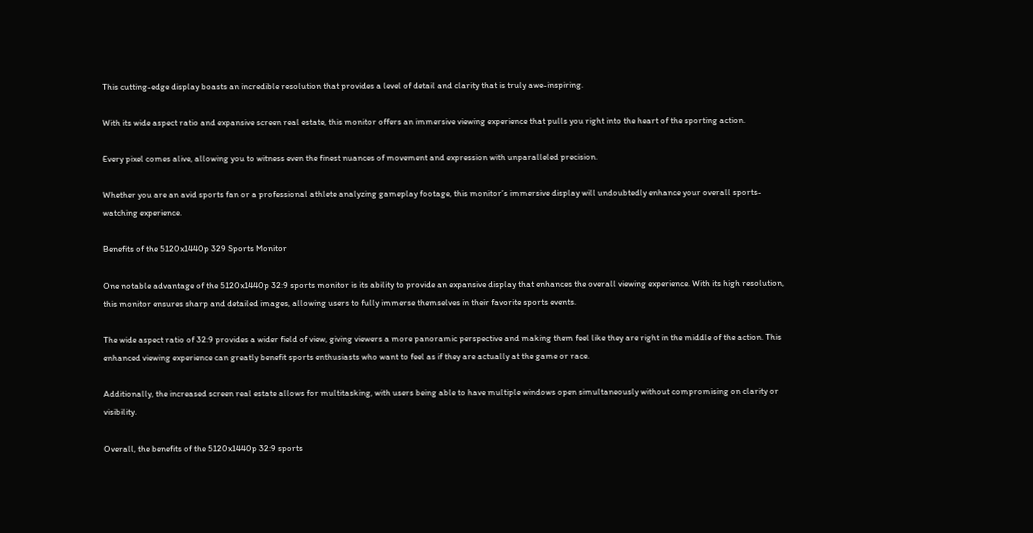This cutting-edge display boasts an incredible resolution that provides a level of detail and clarity that is truly awe-inspiring.

With its wide aspect ratio and expansive screen real estate, this monitor offers an immersive viewing experience that pulls you right into the heart of the sporting action.

Every pixel comes alive, allowing you to witness even the finest nuances of movement and expression with unparalleled precision.

Whether you are an avid sports fan or a professional athlete analyzing gameplay footage, this monitor’s immersive display will undoubtedly enhance your overall sports-watching experience.

Benefits of the 5120x1440p 329 Sports Monitor

One notable advantage of the 5120x1440p 32:9 sports monitor is its ability to provide an expansive display that enhances the overall viewing experience. With its high resolution, this monitor ensures sharp and detailed images, allowing users to fully immerse themselves in their favorite sports events.

The wide aspect ratio of 32:9 provides a wider field of view, giving viewers a more panoramic perspective and making them feel like they are right in the middle of the action. This enhanced viewing experience can greatly benefit sports enthusiasts who want to feel as if they are actually at the game or race.

Additionally, the increased screen real estate allows for multitasking, with users being able to have multiple windows open simultaneously without compromising on clarity or visibility.

Overall, the benefits of the 5120x1440p 32:9 sports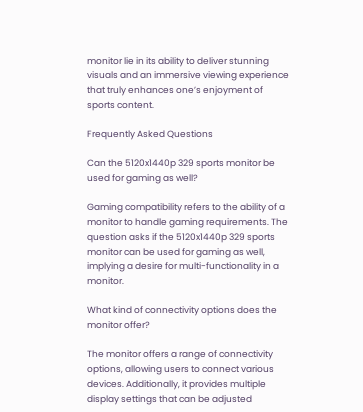monitor lie in its ability to deliver stunning visuals and an immersive viewing experience that truly enhances one’s enjoyment of sports content.

Frequently Asked Questions

Can the 5120x1440p 329 sports monitor be used for gaming as well?

Gaming compatibility refers to the ability of a monitor to handle gaming requirements. The question asks if the 5120x1440p 329 sports monitor can be used for gaming as well, implying a desire for multi-functionality in a monitor.

What kind of connectivity options does the monitor offer?

The monitor offers a range of connectivity options, allowing users to connect various devices. Additionally, it provides multiple display settings that can be adjusted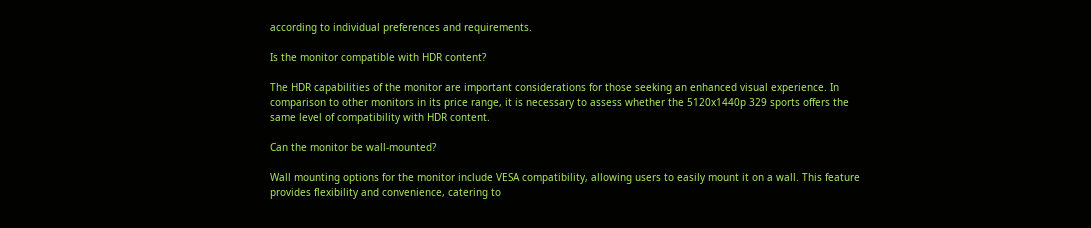according to individual preferences and requirements.

Is the monitor compatible with HDR content?

The HDR capabilities of the monitor are important considerations for those seeking an enhanced visual experience. In comparison to other monitors in its price range, it is necessary to assess whether the 5120x1440p 329 sports offers the same level of compatibility with HDR content.

Can the monitor be wall-mounted?

Wall mounting options for the monitor include VESA compatibility, allowing users to easily mount it on a wall. This feature provides flexibility and convenience, catering to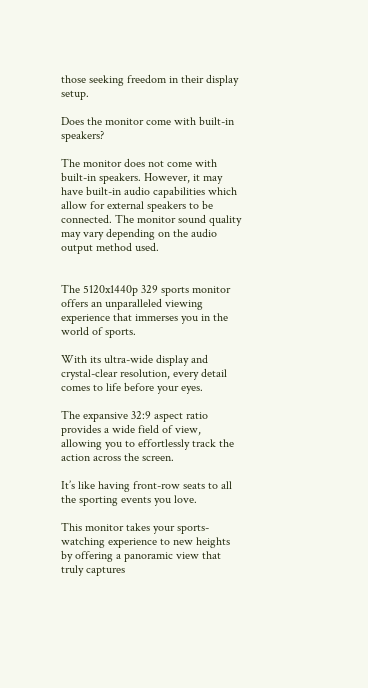those seeking freedom in their display setup.

Does the monitor come with built-in speakers?

The monitor does not come with built-in speakers. However, it may have built-in audio capabilities which allow for external speakers to be connected. The monitor sound quality may vary depending on the audio output method used.


The 5120x1440p 329 sports monitor offers an unparalleled viewing experience that immerses you in the world of sports.

With its ultra-wide display and crystal-clear resolution, every detail comes to life before your eyes.

The expansive 32:9 aspect ratio provides a wide field of view, allowing you to effortlessly track the action across the screen.

It’s like having front-row seats to all the sporting events you love.

This monitor takes your sports-watching experience to new heights by offering a panoramic view that truly captures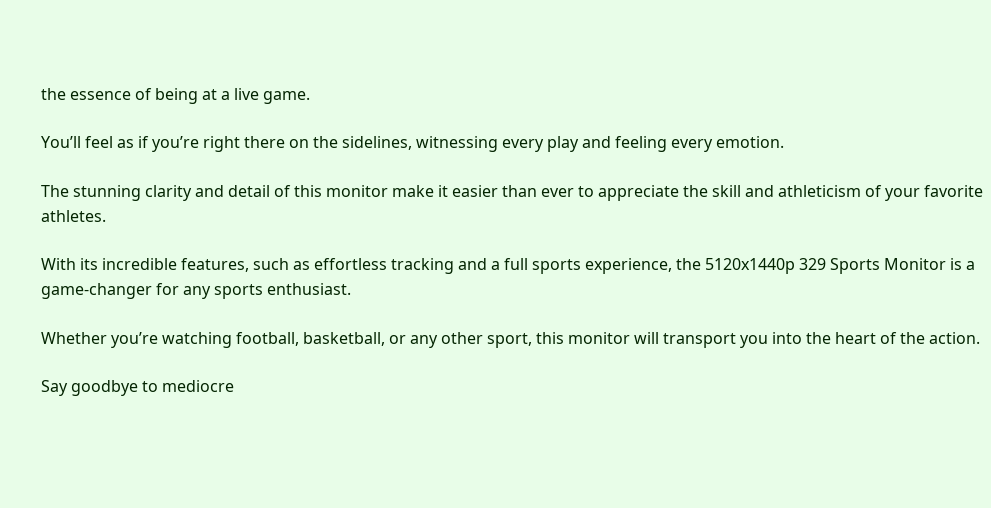the essence of being at a live game.

You’ll feel as if you’re right there on the sidelines, witnessing every play and feeling every emotion.

The stunning clarity and detail of this monitor make it easier than ever to appreciate the skill and athleticism of your favorite athletes.

With its incredible features, such as effortless tracking and a full sports experience, the 5120x1440p 329 Sports Monitor is a game-changer for any sports enthusiast.

Whether you’re watching football, basketball, or any other sport, this monitor will transport you into the heart of the action.

Say goodbye to mediocre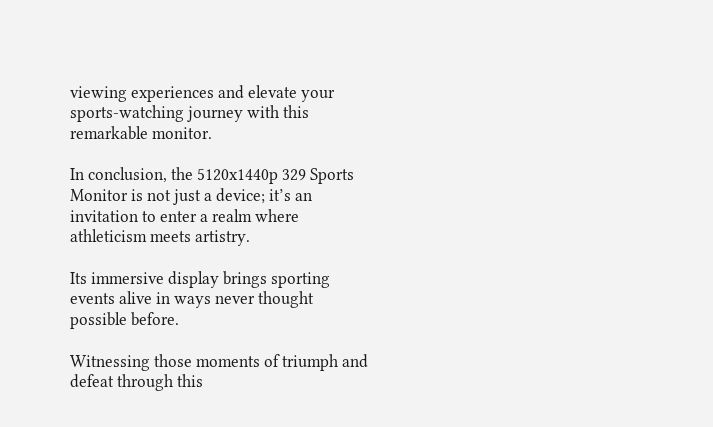viewing experiences and elevate your sports-watching journey with this remarkable monitor.

In conclusion, the 5120x1440p 329 Sports Monitor is not just a device; it’s an invitation to enter a realm where athleticism meets artistry.

Its immersive display brings sporting events alive in ways never thought possible before.

Witnessing those moments of triumph and defeat through this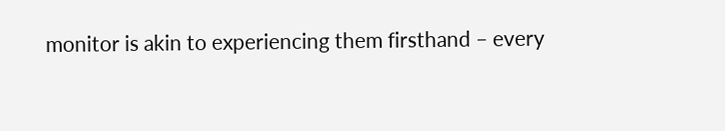monitor is akin to experiencing them firsthand – every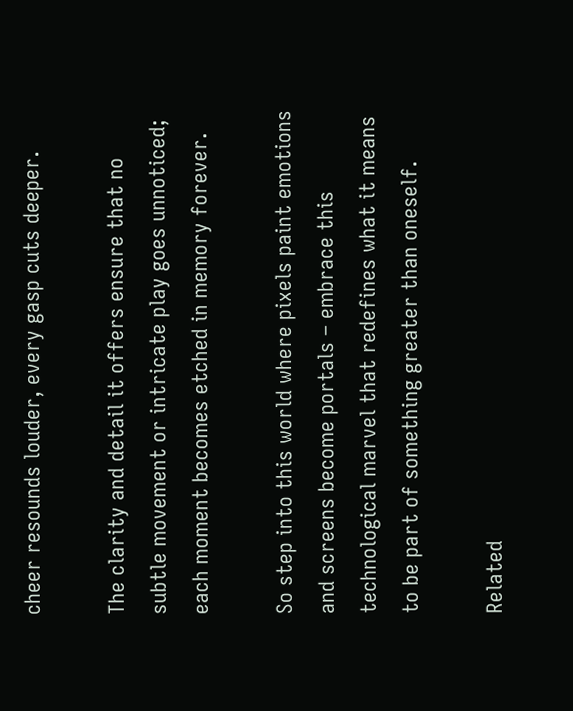cheer resounds louder, every gasp cuts deeper.

The clarity and detail it offers ensure that no subtle movement or intricate play goes unnoticed; each moment becomes etched in memory forever.

So step into this world where pixels paint emotions and screens become portals – embrace this technological marvel that redefines what it means to be part of something greater than oneself.

Related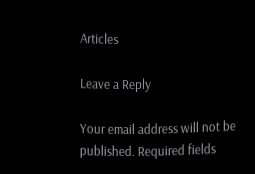Articles

Leave a Reply

Your email address will not be published. Required fields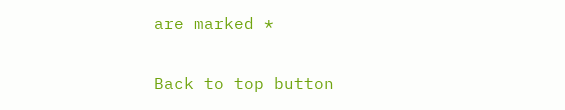are marked *

Back to top button